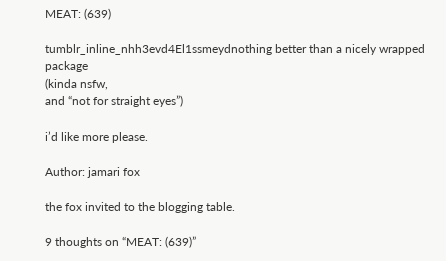MEAT: (639)

tumblr_inline_nhh3evd4El1ssmeydnothing better than a nicely wrapped package
(kinda nsfw,
and “not for straight eyes”)

i’d like more please.

Author: jamari fox

the fox invited to the blogging table.

9 thoughts on “MEAT: (639)”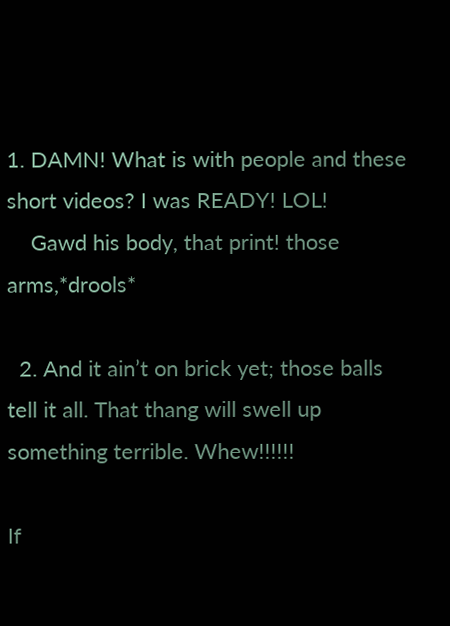1. DAMN! What is with people and these short videos? I was READY! LOL!
    Gawd his body, that print! those arms,*drools*

  2. And it ain’t on brick yet; those balls tell it all. That thang will swell up something terrible. Whew!!!!!!

If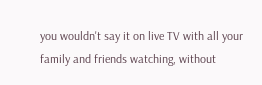you wouldn't say it on live TV with all your family and friends watching, without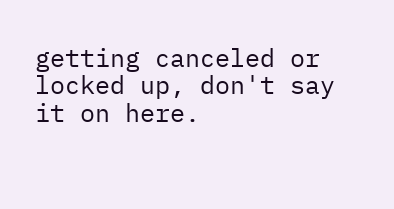getting canceled or locked up, don't say it on here.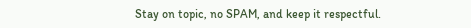Stay on topic, no SPAM, and keep it respectful.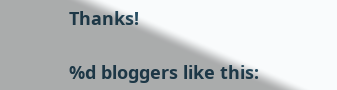Thanks!

%d bloggers like this: